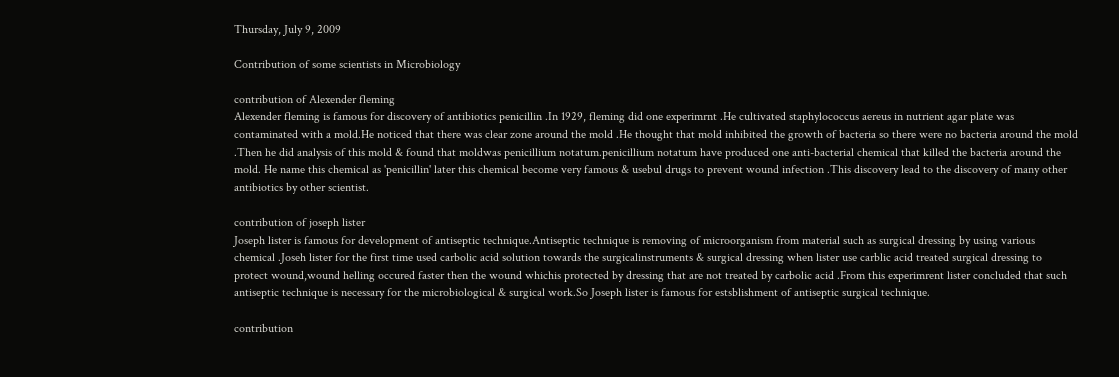Thursday, July 9, 2009

Contribution of some scientists in Microbiology

contribution of Alexender fleming
Alexender fleming is famous for discovery of antibiotics penicillin .In 1929, fleming did one experimrnt .He cultivated staphylococcus aereus in nutrient agar plate was contaminated with a mold.He noticed that there was clear zone around the mold .He thought that mold inhibited the growth of bacteria so there were no bacteria around the mold .Then he did analysis of this mold & found that moldwas penicillium notatum.penicillium notatum have produced one anti-bacterial chemical that killed the bacteria around the mold. He name this chemical as 'penicillin' later this chemical become very famous & usebul drugs to prevent wound infection .This discovery lead to the discovery of many other antibiotics by other scientist.

contribution of joseph lister
Joseph lister is famous for development of antiseptic technique.Antiseptic technique is removing of microorganism from material such as surgical dressing by using various chemical .Joseh lister for the first time used carbolic acid solution towards the surgicalinstruments & surgical dressing when lister use carblic acid treated surgical dressing to protect wound,wound helling occured faster then the wound whichis protected by dressing that are not treated by carbolic acid .From this experimrent lister concluded that such antiseptic technique is necessary for the microbiological & surgical work.So Joseph lister is famous for estsblishment of antiseptic surgical technique.

contribution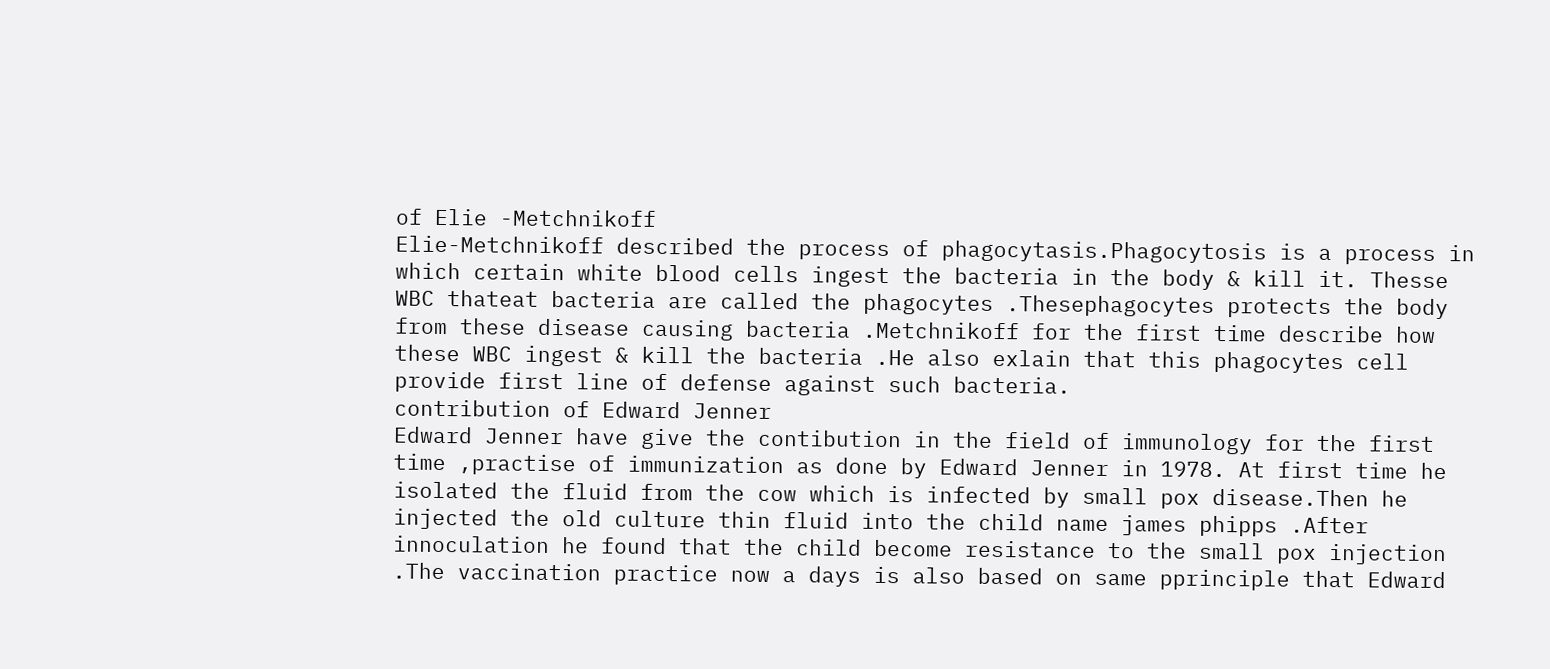of Elie -Metchnikoff
Elie-Metchnikoff described the process of phagocytasis.Phagocytosis is a process in which certain white blood cells ingest the bacteria in the body & kill it. Thesse WBC thateat bacteria are called the phagocytes .Thesephagocytes protects the body from these disease causing bacteria .Metchnikoff for the first time describe how these WBC ingest & kill the bacteria .He also exlain that this phagocytes cell provide first line of defense against such bacteria.
contribution of Edward Jenner
Edward Jenner have give the contibution in the field of immunology for the first time ,practise of immunization as done by Edward Jenner in 1978. At first time he isolated the fluid from the cow which is infected by small pox disease.Then he injected the old culture thin fluid into the child name james phipps .After innoculation he found that the child become resistance to the small pox injection .The vaccination practice now a days is also based on same pprinciple that Edward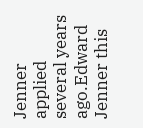Jenner applied several years ago.Edward Jenner this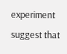experiment suggest that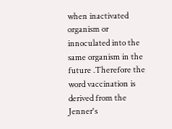when inactivated organism or innoculated into the same organism in the future .Therefore the word vaccination is derived from the Jenner's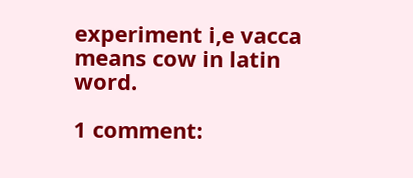experiment i,e vacca means cow in latin word.

1 comment: